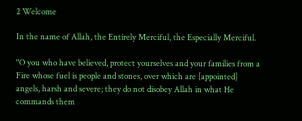2 Welcome

In the name of Allah, the Entirely Merciful, the Especially Merciful.

"O you who have believed, protect yourselves and your families from a Fire whose fuel is people and stones, over which are [appointed] angels, harsh and severe; they do not disobey Allah in what He commands them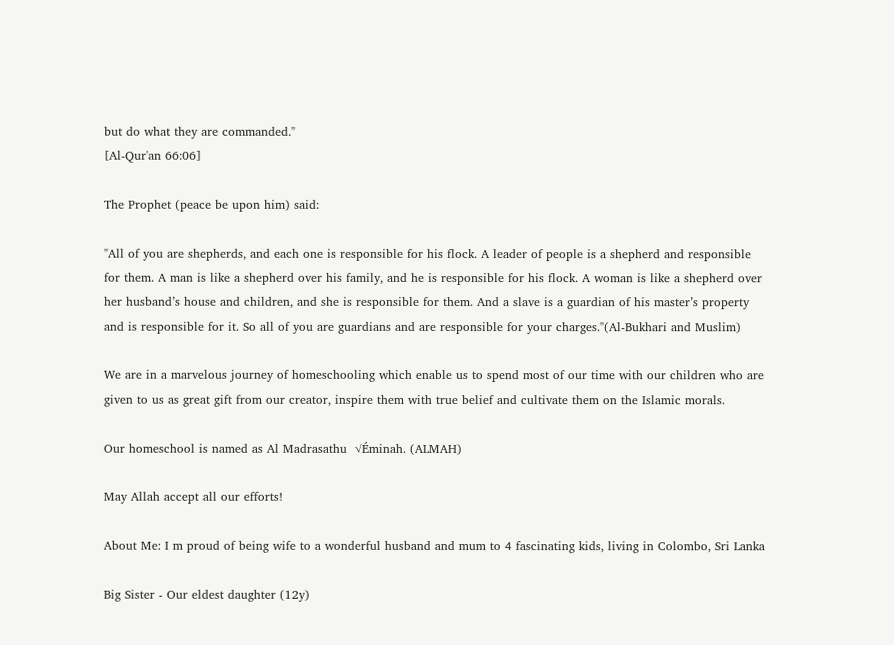but do what they are commanded."
[Al-Qur'an 66:06]

The Prophet (peace be upon him) said:

"All of you are shepherds, and each one is responsible for his flock. A leader of people is a shepherd and responsible for them. A man is like a shepherd over his family, and he is responsible for his flock. A woman is like a shepherd over her husband’s house and children, and she is responsible for them. And a slave is a guardian of his master’s property and is responsible for it. So all of you are guardians and are responsible for your charges."(Al-Bukhari and Muslim)

We are in a marvelous journey of homeschooling which enable us to spend most of our time with our children who are given to us as great gift from our creator, inspire them with true belief and cultivate them on the Islamic morals.

Our homeschool is named as Al Madrasathu  √Éminah. (ALMAH)

May Allah accept all our efforts!

About Me: I m proud of being wife to a wonderful husband and mum to 4 fascinating kids, living in Colombo, Sri Lanka

Big Sister - Our eldest daughter (12y)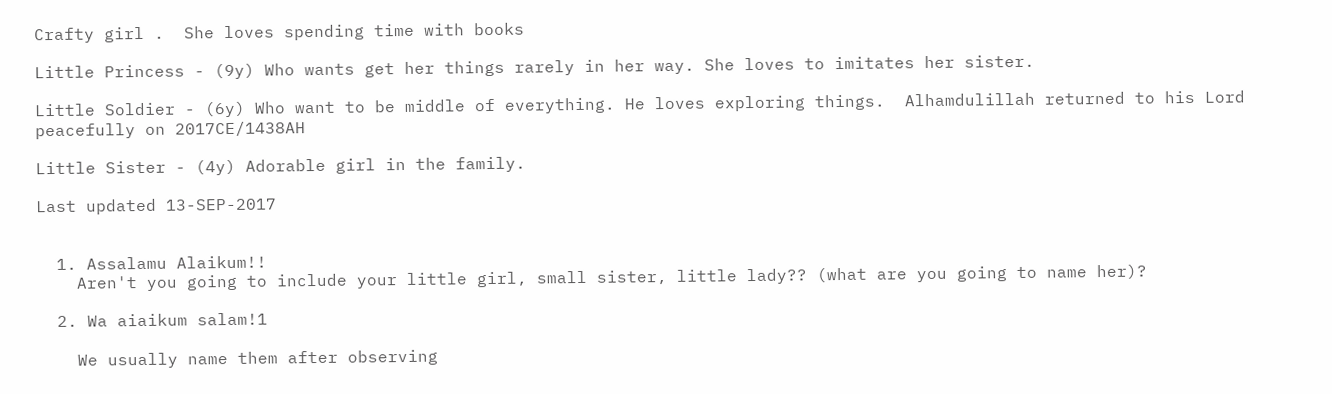Crafty girl .  She loves spending time with books

Little Princess - (9y) Who wants get her things rarely in her way. She loves to imitates her sister.

Little Soldier - (6y) Who want to be middle of everything. He loves exploring things.  Alhamdulillah returned to his Lord peacefully on 2017CE/1438AH

Little Sister - (4y) Adorable girl in the family.

Last updated 13-SEP-2017


  1. Assalamu Alaikum!!
    Aren't you going to include your little girl, small sister, little lady?? (what are you going to name her)?

  2. Wa aiaikum salam!1

    We usually name them after observing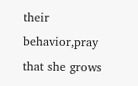their behavior,pray that she grows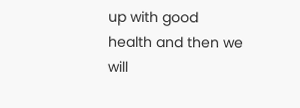up with good health and then we will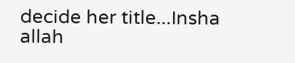decide her title...Insha allah